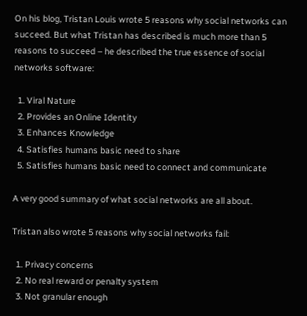On his blog, Tristan Louis wrote 5 reasons why social networks can succeed. But what Tristan has described is much more than 5 reasons to succeed – he described the true essence of social networks software:

  1. Viral Nature
  2. Provides an Online Identity
  3. Enhances Knowledge
  4. Satisfies humans basic need to share
  5. Satisfies humans basic need to connect and communicate

A very good summary of what social networks are all about.

Tristan also wrote 5 reasons why social networks fail:

  1. Privacy concerns
  2. No real reward or penalty system
  3. Not granular enough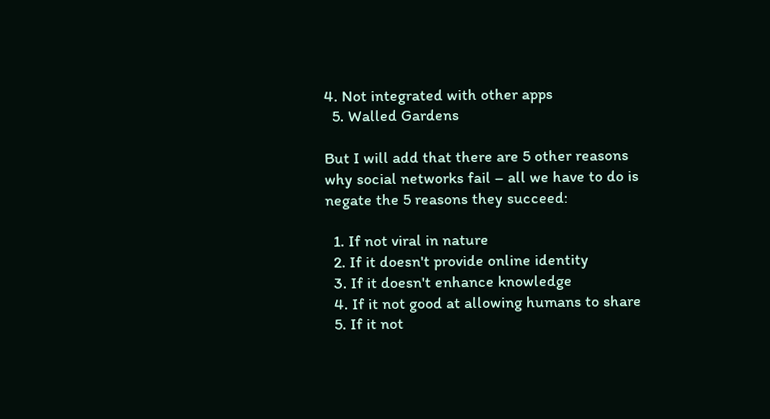4. Not integrated with other apps
  5. Walled Gardens

But I will add that there are 5 other reasons why social networks fail – all we have to do is negate the 5 reasons they succeed:

  1. If not viral in nature
  2. If it doesn't provide online identity
  3. If it doesn't enhance knowledge
  4. If it not good at allowing humans to share
  5. If it not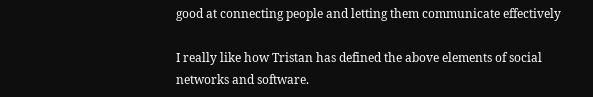good at connecting people and letting them communicate effectively

I really like how Tristan has defined the above elements of social networks and software.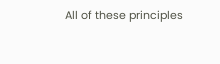All of these principles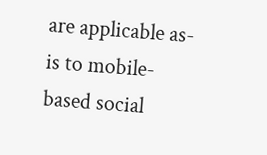are applicable as-is to mobile-based social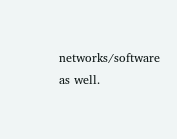networks/software as well.